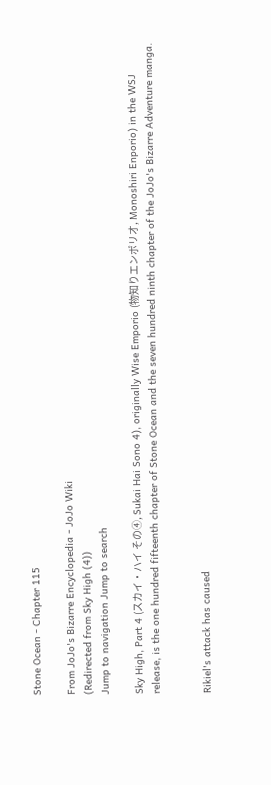Stone Ocean - Chapter 115

From JoJo's Bizarre Encyclopedia - JoJo Wiki
(Redirected from Sky High (4))
Jump to navigation Jump to search

Sky High, Part 4 (スカイ・ハイ その④, Sukai Hai Sono 4), originally Wise Emporio (物知りエンポリオ, Monoshiri Enporio) in the WSJ release, is the one hundred fifteenth chapter of Stone Ocean and the seven hundred ninth chapter of the JoJo's Bizarre Adventure manga.


Rikiel's attack has caused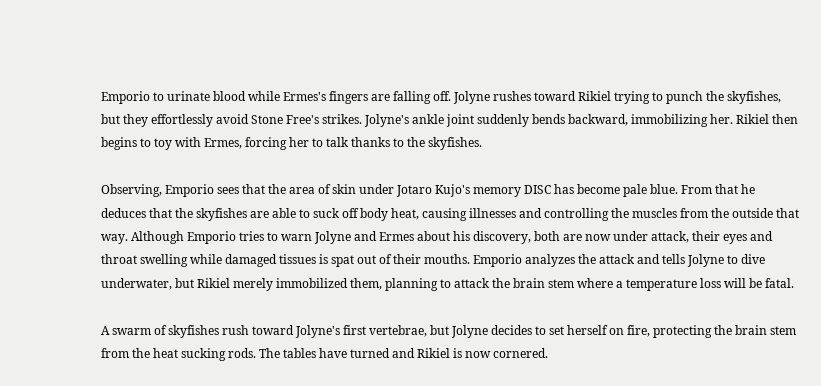Emporio to urinate blood while Ermes's fingers are falling off. Jolyne rushes toward Rikiel trying to punch the skyfishes, but they effortlessly avoid Stone Free's strikes. Jolyne's ankle joint suddenly bends backward, immobilizing her. Rikiel then begins to toy with Ermes, forcing her to talk thanks to the skyfishes.

Observing, Emporio sees that the area of skin under Jotaro Kujo's memory DISC has become pale blue. From that he deduces that the skyfishes are able to suck off body heat, causing illnesses and controlling the muscles from the outside that way. Although Emporio tries to warn Jolyne and Ermes about his discovery, both are now under attack, their eyes and throat swelling while damaged tissues is spat out of their mouths. Emporio analyzes the attack and tells Jolyne to dive underwater, but Rikiel merely immobilized them, planning to attack the brain stem where a temperature loss will be fatal.

A swarm of skyfishes rush toward Jolyne's first vertebrae, but Jolyne decides to set herself on fire, protecting the brain stem from the heat sucking rods. The tables have turned and Rikiel is now cornered.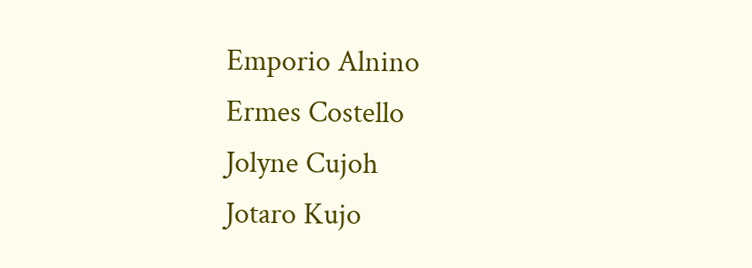Emporio Alnino
Ermes Costello
Jolyne Cujoh
Jotaro Kujo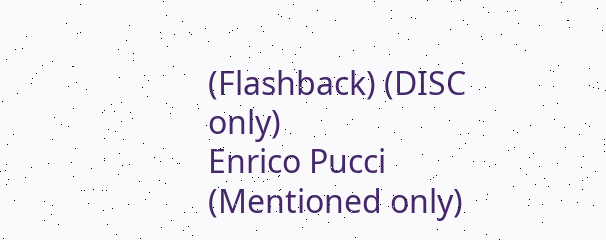(Flashback) (DISC only)
Enrico Pucci
(Mentioned only)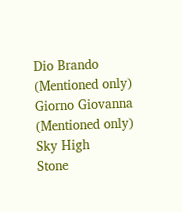Dio Brando
(Mentioned only)
Giorno Giovanna
(Mentioned only)
Sky High
Stone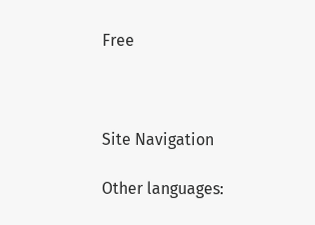Free



Site Navigation

Other languages: